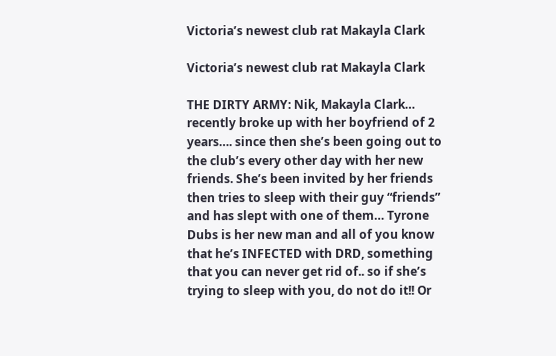Victoria’s newest club rat Makayla Clark

Victoria’s newest club rat Makayla Clark

THE DIRTY ARMY: Nik, Makayla Clark… recently broke up with her boyfriend of 2 years…. since then she’s been going out to the club’s every other day with her new friends. She’s been invited by her friends then tries to sleep with their guy “friends” and has slept with one of them… Tyrone Dubs is her new man and all of you know that he’s INFECTED with DRD, something that you can never get rid of.. so if she’s trying to sleep with you, do not do it!! Or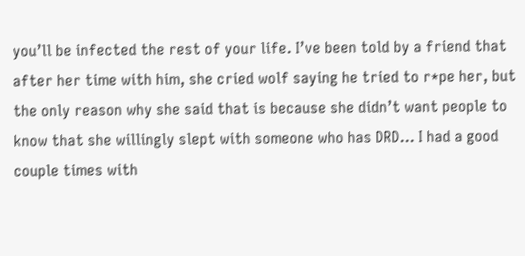you’ll be infected the rest of your life. I’ve been told by a friend that after her time with him, she cried wolf saying he tried to r*pe her, but the only reason why she said that is because she didn’t want people to know that she willingly slept with someone who has DRD… I had a good couple times with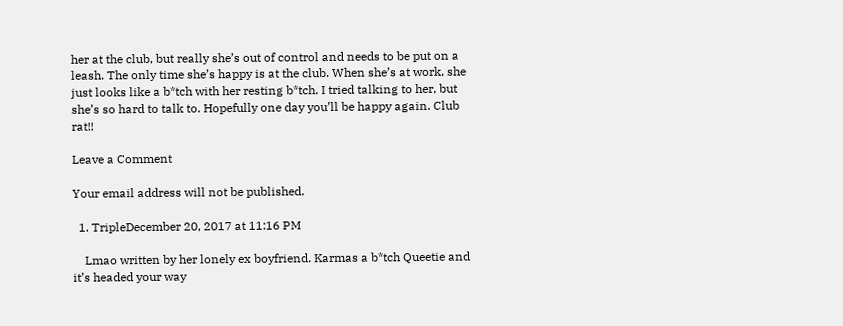her at the club, but really she’s out of control and needs to be put on a leash. The only time she’s happy is at the club. When she’s at work, she just looks like a b*tch with her resting b*tch. I tried talking to her, but she’s so hard to talk to. Hopefully one day you’ll be happy again. Club rat!!

Leave a Comment

Your email address will not be published.

  1. TripleDecember 20, 2017 at 11:16 PM

    Lmao written by her lonely ex boyfriend. Karmas a b*tch Queetie and it’s headed your way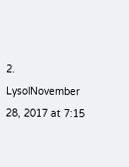2. LysolNovember 28, 2017 at 7:15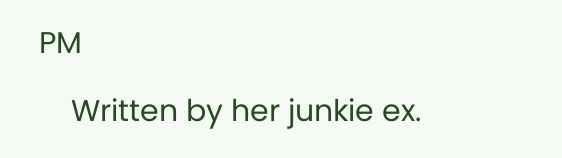PM

    Written by her junkie ex.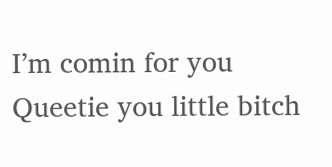I’m comin for you Queetie you little bitch